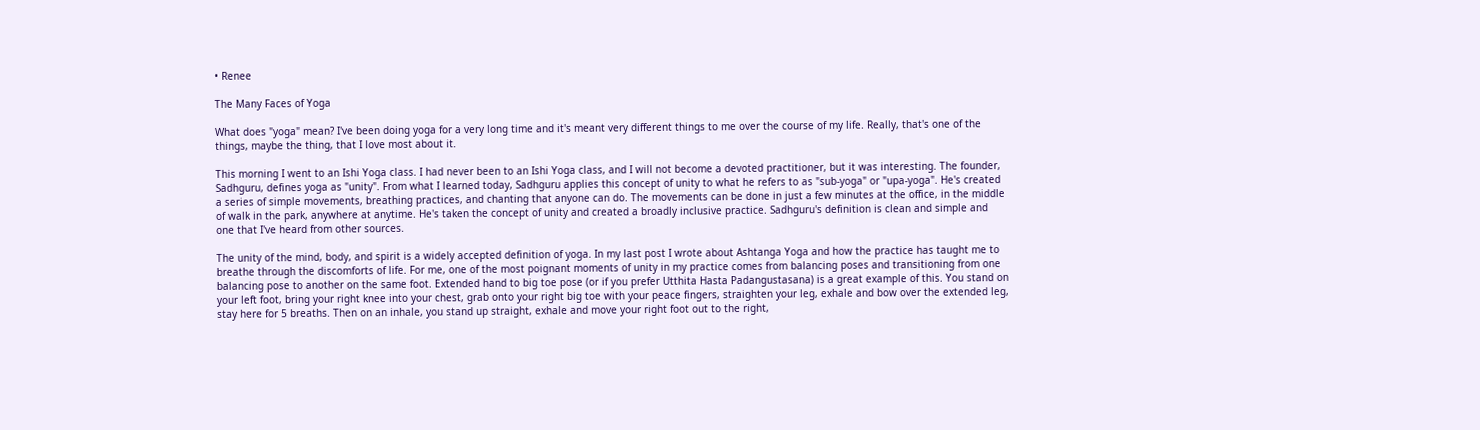• Renee

The Many Faces of Yoga

What does "yoga" mean? I've been doing yoga for a very long time and it's meant very different things to me over the course of my life. Really, that's one of the things, maybe the thing, that I love most about it.

This morning I went to an Ishi Yoga class. I had never been to an Ishi Yoga class, and I will not become a devoted practitioner, but it was interesting. The founder, Sadhguru, defines yoga as "unity". From what I learned today, Sadhguru applies this concept of unity to what he refers to as "sub-yoga" or "upa-yoga". He's created a series of simple movements, breathing practices, and chanting that anyone can do. The movements can be done in just a few minutes at the office, in the middle of walk in the park, anywhere at anytime. He's taken the concept of unity and created a broadly inclusive practice. Sadhguru's definition is clean and simple and one that I've heard from other sources.

The unity of the mind, body, and spirit is a widely accepted definition of yoga. In my last post I wrote about Ashtanga Yoga and how the practice has taught me to breathe through the discomforts of life. For me, one of the most poignant moments of unity in my practice comes from balancing poses and transitioning from one balancing pose to another on the same foot. Extended hand to big toe pose (or if you prefer Utthita Hasta Padangustasana) is a great example of this. You stand on your left foot, bring your right knee into your chest, grab onto your right big toe with your peace fingers, straighten your leg, exhale and bow over the extended leg, stay here for 5 breaths. Then on an inhale, you stand up straight, exhale and move your right foot out to the right,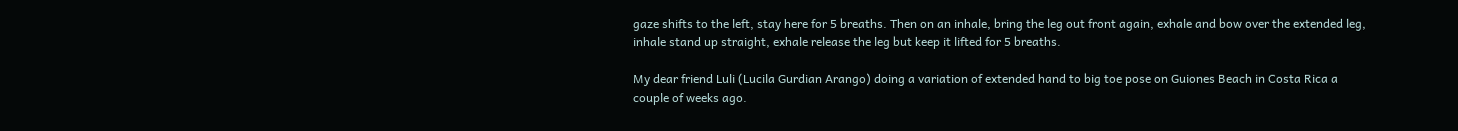gaze shifts to the left, stay here for 5 breaths. Then on an inhale, bring the leg out front again, exhale and bow over the extended leg, inhale stand up straight, exhale release the leg but keep it lifted for 5 breaths.

My dear friend Luli (Lucila Gurdian Arango) doing a variation of extended hand to big toe pose on Guiones Beach in Costa Rica a couple of weeks ago.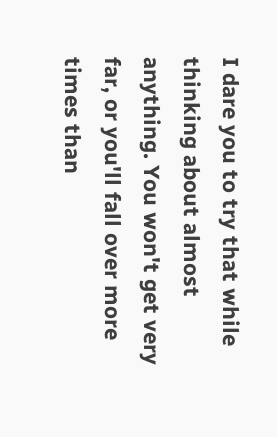I dare you to try that while thinking about almost anything. You won't get very far, or you'll fall over more times than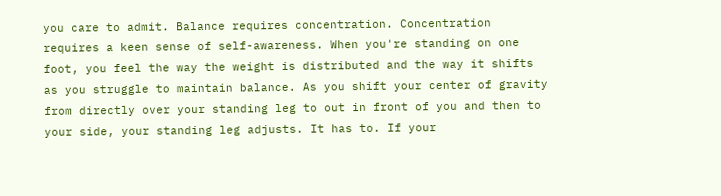you care to admit. Balance requires concentration. Concentration requires a keen sense of self-awareness. When you're standing on one foot, you feel the way the weight is distributed and the way it shifts as you struggle to maintain balance. As you shift your center of gravity from directly over your standing leg to out in front of you and then to your side, your standing leg adjusts. It has to. If your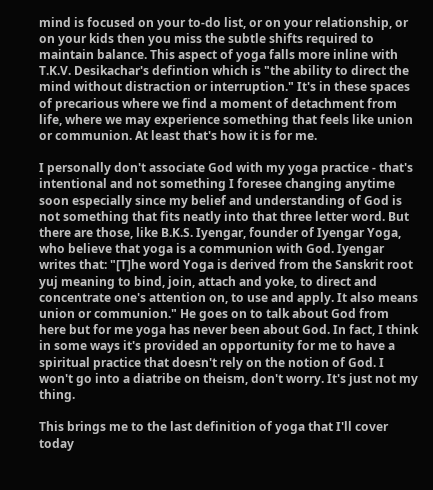mind is focused on your to-do list, or on your relationship, or on your kids then you miss the subtle shifts required to maintain balance. This aspect of yoga falls more inline with T.K.V. Desikachar's defintion which is "the ability to direct the mind without distraction or interruption." It's in these spaces of precarious where we find a moment of detachment from life, where we may experience something that feels like union or communion. At least that's how it is for me.

I personally don't associate God with my yoga practice - that's intentional and not something I foresee changing anytime soon especially since my belief and understanding of God is not something that fits neatly into that three letter word. But there are those, like B.K.S. Iyengar, founder of Iyengar Yoga, who believe that yoga is a communion with God. Iyengar writes that: "[T]he word Yoga is derived from the Sanskrit root yuj meaning to bind, join, attach and yoke, to direct and concentrate one's attention on, to use and apply. It also means union or communion." He goes on to talk about God from here but for me yoga has never been about God. In fact, I think in some ways it's provided an opportunity for me to have a spiritual practice that doesn't rely on the notion of God. I won't go into a diatribe on theism, don't worry. It's just not my thing.

This brings me to the last definition of yoga that I'll cover today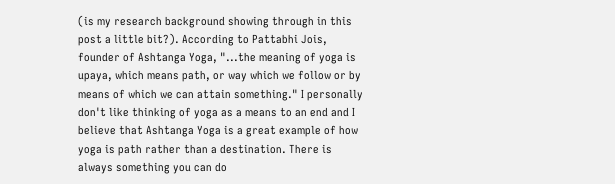(is my research background showing through in this post a little bit?). According to Pattabhi Jois, founder of Ashtanga Yoga, "...the meaning of yoga is upaya, which means path, or way which we follow or by means of which we can attain something." I personally don't like thinking of yoga as a means to an end and I believe that Ashtanga Yoga is a great example of how yoga is path rather than a destination. There is always something you can do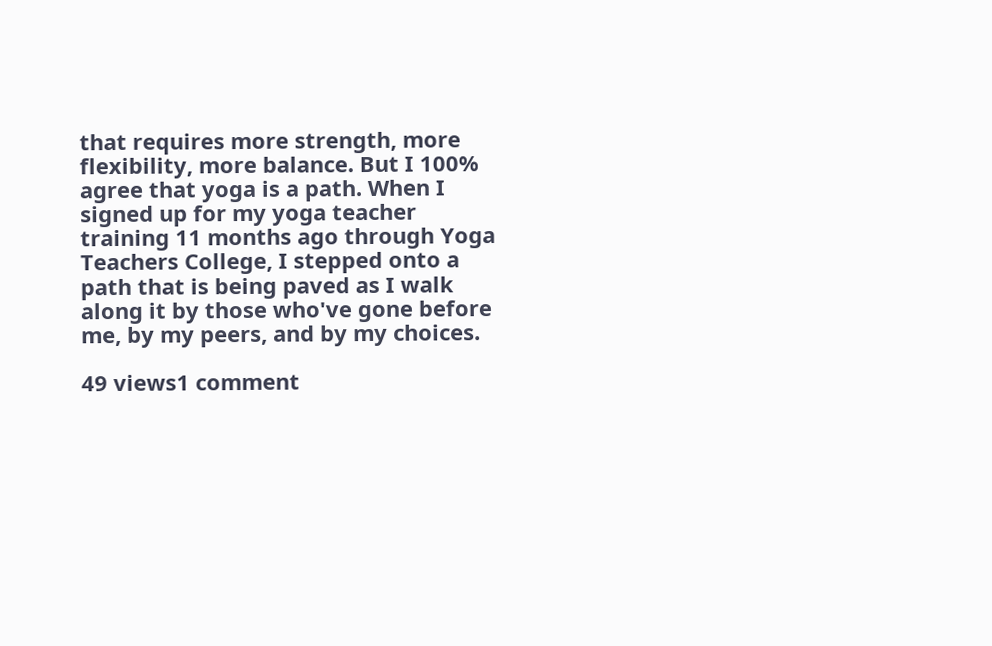that requires more strength, more flexibility, more balance. But I 100% agree that yoga is a path. When I signed up for my yoga teacher training 11 months ago through Yoga Teachers College, I stepped onto a path that is being paved as I walk along it by those who've gone before me, by my peers, and by my choices.

49 views1 comment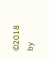©2018 by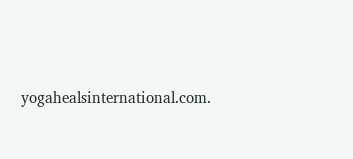yogahealsinternational.com.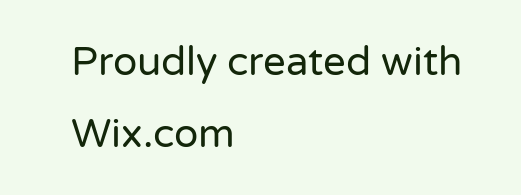Proudly created with Wix.com